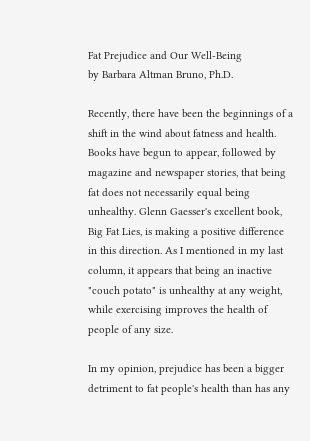Fat Prejudice and Our Well-Being
by Barbara Altman Bruno, Ph.D.

Recently, there have been the beginnings of a shift in the wind about fatness and health. Books have begun to appear, followed by magazine and newspaper stories, that being fat does not necessarily equal being unhealthy. Glenn Gaesser's excellent book, Big Fat Lies, is making a positive difference in this direction. As I mentioned in my last column, it appears that being an inactive "couch potato" is unhealthy at any weight, while exercising improves the health of people of any size.

In my opinion, prejudice has been a bigger detriment to fat people's health than has any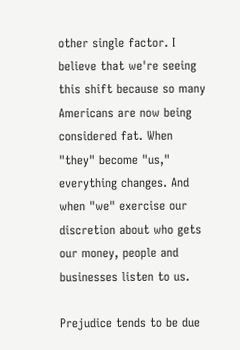other single factor. I believe that we're seeing this shift because so many Americans are now being considered fat. When "they" become "us," everything changes. And when "we" exercise our discretion about who gets our money, people and businesses listen to us.

Prejudice tends to be due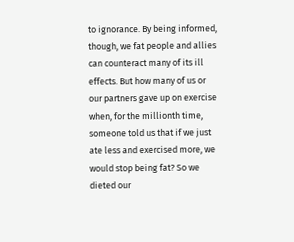to ignorance. By being informed, though, we fat people and allies can counteract many of its ill effects. But how many of us or our partners gave up on exercise when, for the millionth time, someone told us that if we just ate less and exercised more, we would stop being fat? So we dieted our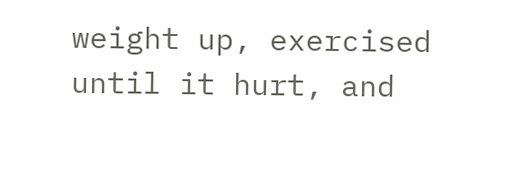weight up, exercised until it hurt, and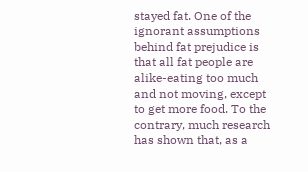stayed fat. One of the ignorant assumptions behind fat prejudice is that all fat people are alike-eating too much and not moving, except to get more food. To the contrary, much research has shown that, as a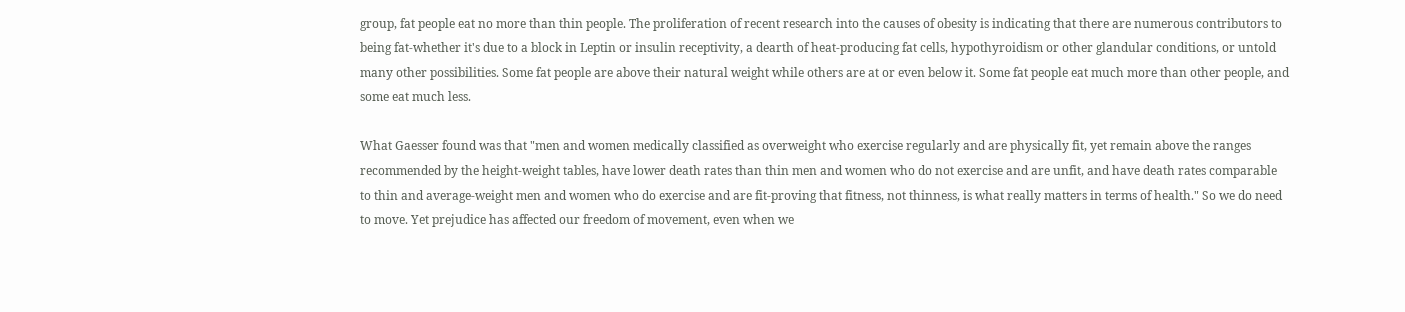group, fat people eat no more than thin people. The proliferation of recent research into the causes of obesity is indicating that there are numerous contributors to being fat-whether it's due to a block in Leptin or insulin receptivity, a dearth of heat-producing fat cells, hypothyroidism or other glandular conditions, or untold many other possibilities. Some fat people are above their natural weight while others are at or even below it. Some fat people eat much more than other people, and some eat much less.

What Gaesser found was that "men and women medically classified as overweight who exercise regularly and are physically fit, yet remain above the ranges recommended by the height-weight tables, have lower death rates than thin men and women who do not exercise and are unfit, and have death rates comparable to thin and average-weight men and women who do exercise and are fit-proving that fitness, not thinness, is what really matters in terms of health." So we do need to move. Yet prejudice has affected our freedom of movement, even when we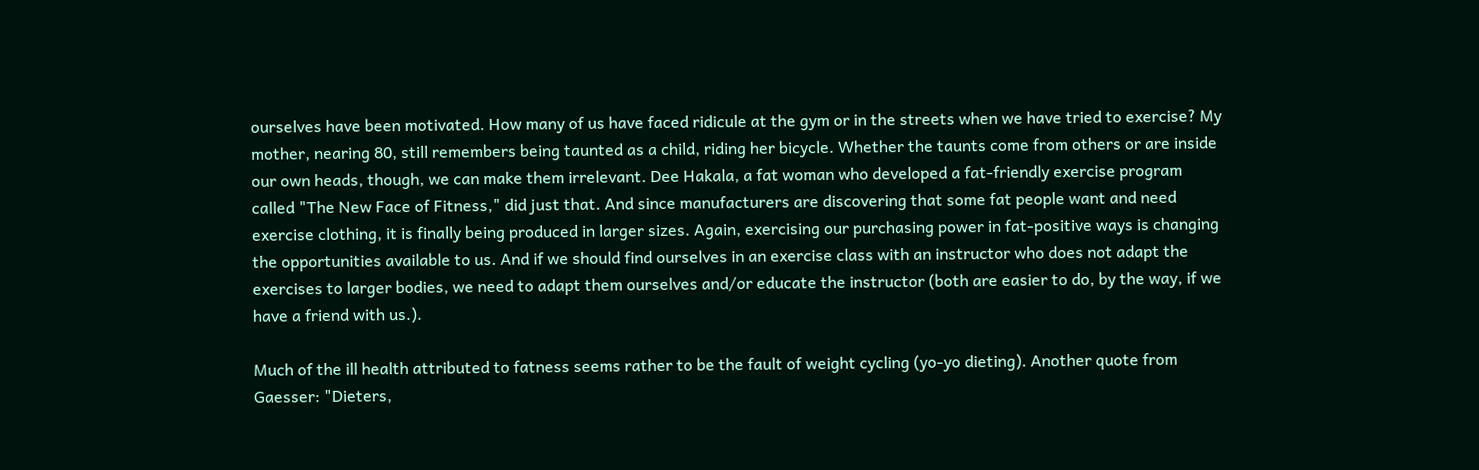ourselves have been motivated. How many of us have faced ridicule at the gym or in the streets when we have tried to exercise? My mother, nearing 80, still remembers being taunted as a child, riding her bicycle. Whether the taunts come from others or are inside our own heads, though, we can make them irrelevant. Dee Hakala, a fat woman who developed a fat-friendly exercise program called "The New Face of Fitness," did just that. And since manufacturers are discovering that some fat people want and need exercise clothing, it is finally being produced in larger sizes. Again, exercising our purchasing power in fat-positive ways is changing the opportunities available to us. And if we should find ourselves in an exercise class with an instructor who does not adapt the exercises to larger bodies, we need to adapt them ourselves and/or educate the instructor (both are easier to do, by the way, if we have a friend with us.).

Much of the ill health attributed to fatness seems rather to be the fault of weight cycling (yo-yo dieting). Another quote from Gaesser: "Dieters,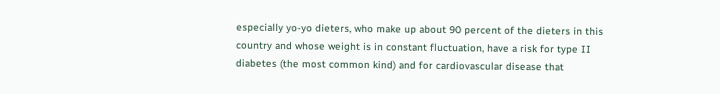especially yo-yo dieters, who make up about 90 percent of the dieters in this country and whose weight is in constant fluctuation, have a risk for type II diabetes (the most common kind) and for cardiovascular disease that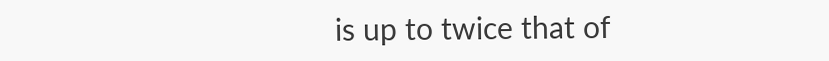is up to twice that of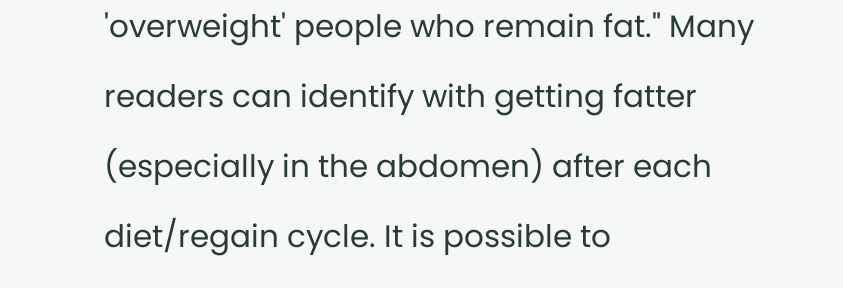'overweight' people who remain fat." Many readers can identify with getting fatter (especially in the abdomen) after each diet/regain cycle. It is possible to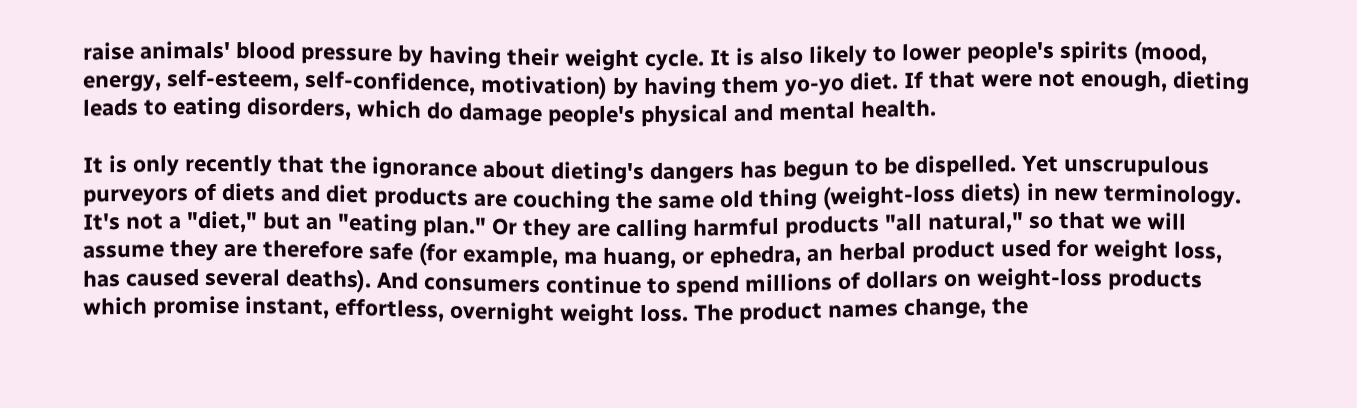raise animals' blood pressure by having their weight cycle. It is also likely to lower people's spirits (mood, energy, self-esteem, self-confidence, motivation) by having them yo-yo diet. If that were not enough, dieting leads to eating disorders, which do damage people's physical and mental health.

It is only recently that the ignorance about dieting's dangers has begun to be dispelled. Yet unscrupulous purveyors of diets and diet products are couching the same old thing (weight-loss diets) in new terminology. It's not a "diet," but an "eating plan." Or they are calling harmful products "all natural," so that we will assume they are therefore safe (for example, ma huang, or ephedra, an herbal product used for weight loss, has caused several deaths). And consumers continue to spend millions of dollars on weight-loss products which promise instant, effortless, overnight weight loss. The product names change, the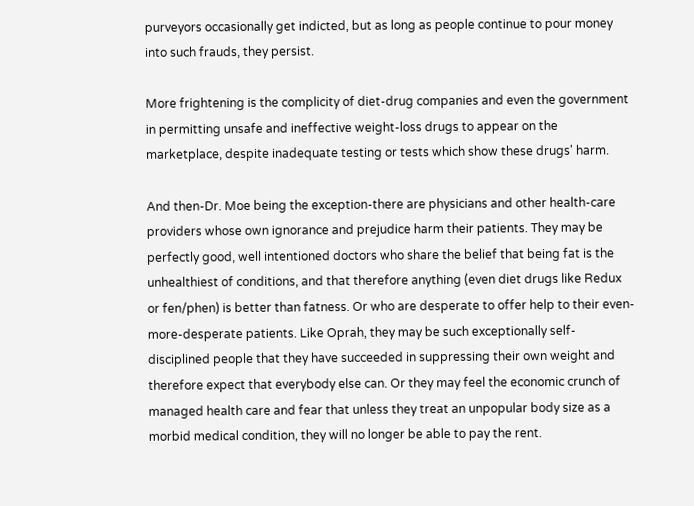purveyors occasionally get indicted, but as long as people continue to pour money into such frauds, they persist.

More frightening is the complicity of diet-drug companies and even the government in permitting unsafe and ineffective weight-loss drugs to appear on the marketplace, despite inadequate testing or tests which show these drugs' harm.

And then-Dr. Moe being the exception-there are physicians and other health-care providers whose own ignorance and prejudice harm their patients. They may be perfectly good, well intentioned doctors who share the belief that being fat is the unhealthiest of conditions, and that therefore anything (even diet drugs like Redux or fen/phen) is better than fatness. Or who are desperate to offer help to their even-more-desperate patients. Like Oprah, they may be such exceptionally self-disciplined people that they have succeeded in suppressing their own weight and therefore expect that everybody else can. Or they may feel the economic crunch of managed health care and fear that unless they treat an unpopular body size as a morbid medical condition, they will no longer be able to pay the rent.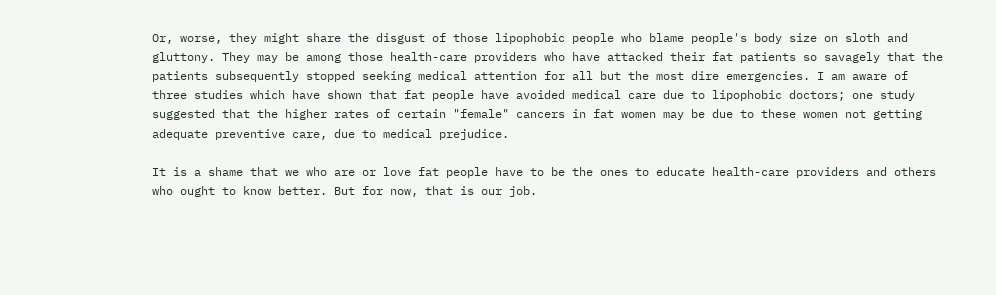Or, worse, they might share the disgust of those lipophobic people who blame people's body size on sloth and gluttony. They may be among those health-care providers who have attacked their fat patients so savagely that the patients subsequently stopped seeking medical attention for all but the most dire emergencies. I am aware of three studies which have shown that fat people have avoided medical care due to lipophobic doctors; one study suggested that the higher rates of certain "female" cancers in fat women may be due to these women not getting adequate preventive care, due to medical prejudice.

It is a shame that we who are or love fat people have to be the ones to educate health-care providers and others who ought to know better. But for now, that is our job.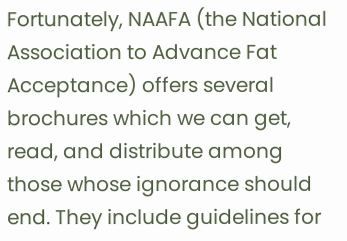Fortunately, NAAFA (the National Association to Advance Fat Acceptance) offers several brochures which we can get, read, and distribute among those whose ignorance should end. They include guidelines for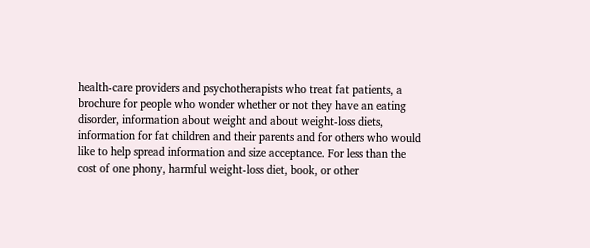health-care providers and psychotherapists who treat fat patients, a brochure for people who wonder whether or not they have an eating disorder, information about weight and about weight-loss diets, information for fat children and their parents and for others who would like to help spread information and size acceptance. For less than the cost of one phony, harmful weight-loss diet, book, or other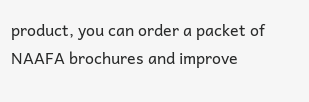product, you can order a packet of NAAFA brochures and improve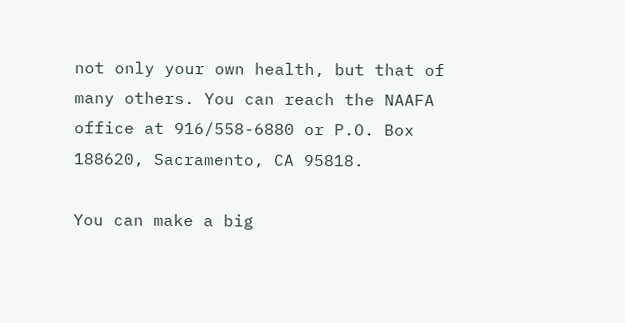not only your own health, but that of many others. You can reach the NAAFA office at 916/558-6880 or P.O. Box 188620, Sacramento, CA 95818.

You can make a big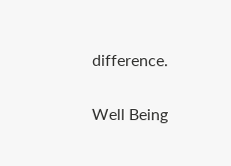difference.

Well Being